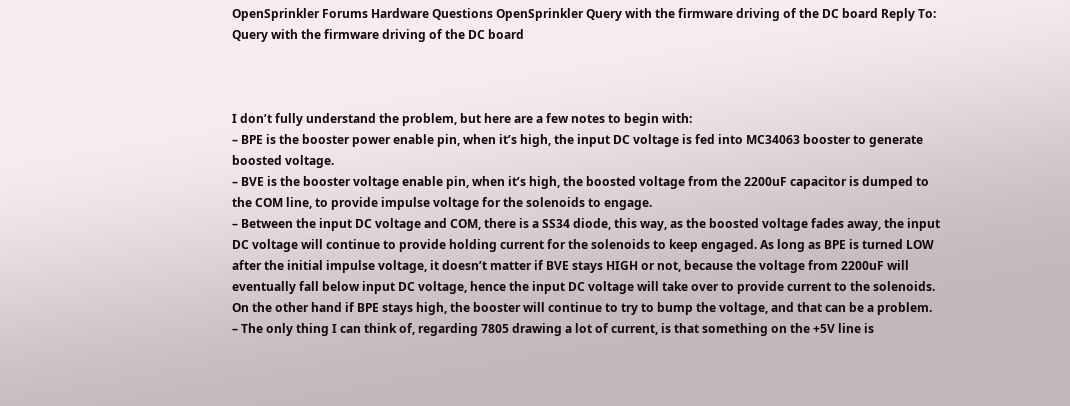OpenSprinkler Forums Hardware Questions OpenSprinkler Query with the firmware driving of the DC board Reply To: Query with the firmware driving of the DC board



I don’t fully understand the problem, but here are a few notes to begin with:
– BPE is the booster power enable pin, when it’s high, the input DC voltage is fed into MC34063 booster to generate boosted voltage.
– BVE is the booster voltage enable pin, when it’s high, the boosted voltage from the 2200uF capacitor is dumped to the COM line, to provide impulse voltage for the solenoids to engage.
– Between the input DC voltage and COM, there is a SS34 diode, this way, as the boosted voltage fades away, the input DC voltage will continue to provide holding current for the solenoids to keep engaged. As long as BPE is turned LOW after the initial impulse voltage, it doesn’t matter if BVE stays HIGH or not, because the voltage from 2200uF will eventually fall below input DC voltage, hence the input DC voltage will take over to provide current to the solenoids. On the other hand if BPE stays high, the booster will continue to try to bump the voltage, and that can be a problem.
– The only thing I can think of, regarding 7805 drawing a lot of current, is that something on the +5V line is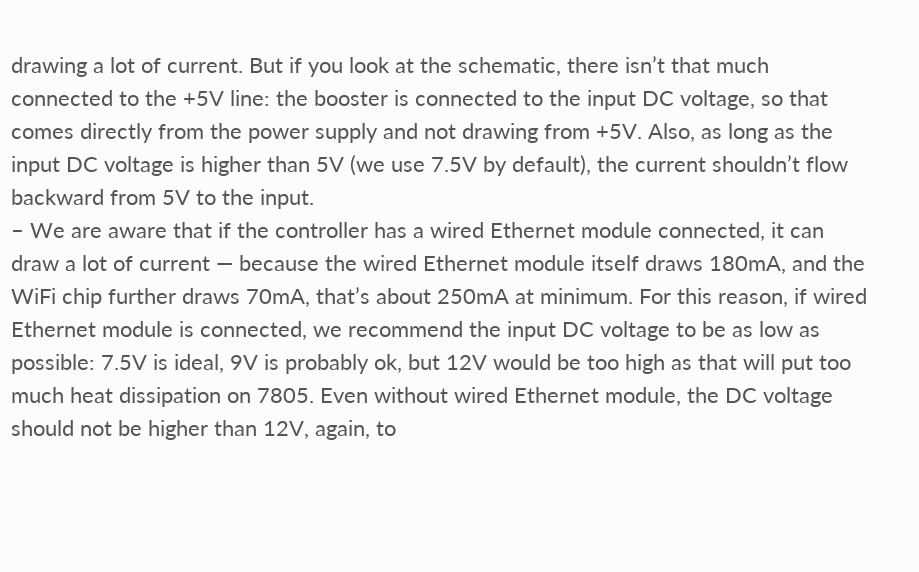drawing a lot of current. But if you look at the schematic, there isn’t that much connected to the +5V line: the booster is connected to the input DC voltage, so that comes directly from the power supply and not drawing from +5V. Also, as long as the input DC voltage is higher than 5V (we use 7.5V by default), the current shouldn’t flow backward from 5V to the input.
– We are aware that if the controller has a wired Ethernet module connected, it can draw a lot of current — because the wired Ethernet module itself draws 180mA, and the WiFi chip further draws 70mA, that’s about 250mA at minimum. For this reason, if wired Ethernet module is connected, we recommend the input DC voltage to be as low as possible: 7.5V is ideal, 9V is probably ok, but 12V would be too high as that will put too much heat dissipation on 7805. Even without wired Ethernet module, the DC voltage should not be higher than 12V, again, to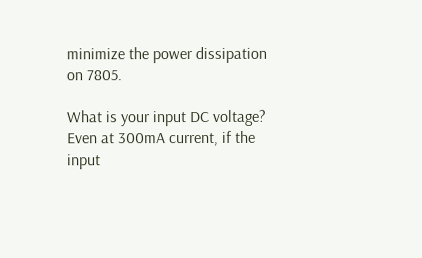minimize the power dissipation on 7805.

What is your input DC voltage? Even at 300mA current, if the input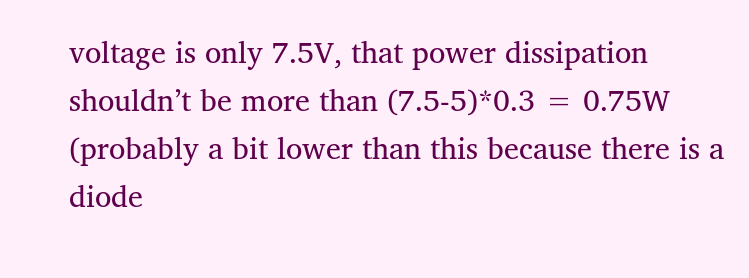voltage is only 7.5V, that power dissipation shouldn’t be more than (7.5-5)*0.3 = 0.75W (probably a bit lower than this because there is a diode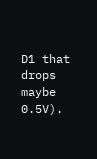D1 that drops maybe 0.5V).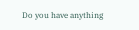Do you have anything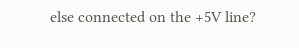else connected on the +5V line?